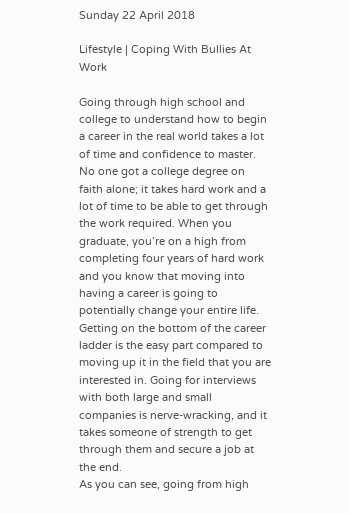Sunday 22 April 2018

Lifestyle | Coping With Bullies At Work

Going through high school and college to understand how to begin a career in the real world takes a lot of time and confidence to master. No one got a college degree on faith alone; it takes hard work and a lot of time to be able to get through the work required. When you graduate, you’re on a high from completing four years of hard work and you know that moving into having a career is going to potentially change your entire life. Getting on the bottom of the career ladder is the easy part compared to moving up it in the field that you are interested in. Going for interviews with both large and small companies is nerve-wracking, and it takes someone of strength to get through them and secure a job at the end.
As you can see, going from high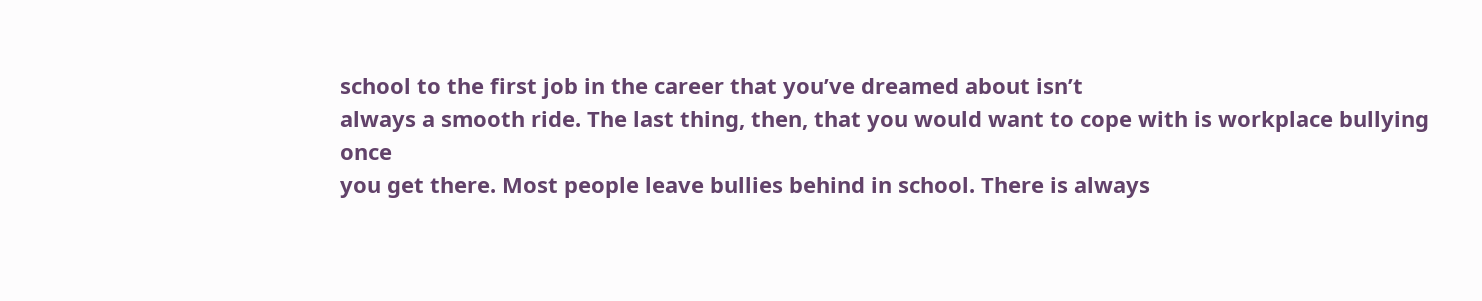school to the first job in the career that you’ve dreamed about isn’t
always a smooth ride. The last thing, then, that you would want to cope with is workplace bullying once
you get there. Most people leave bullies behind in school. There is always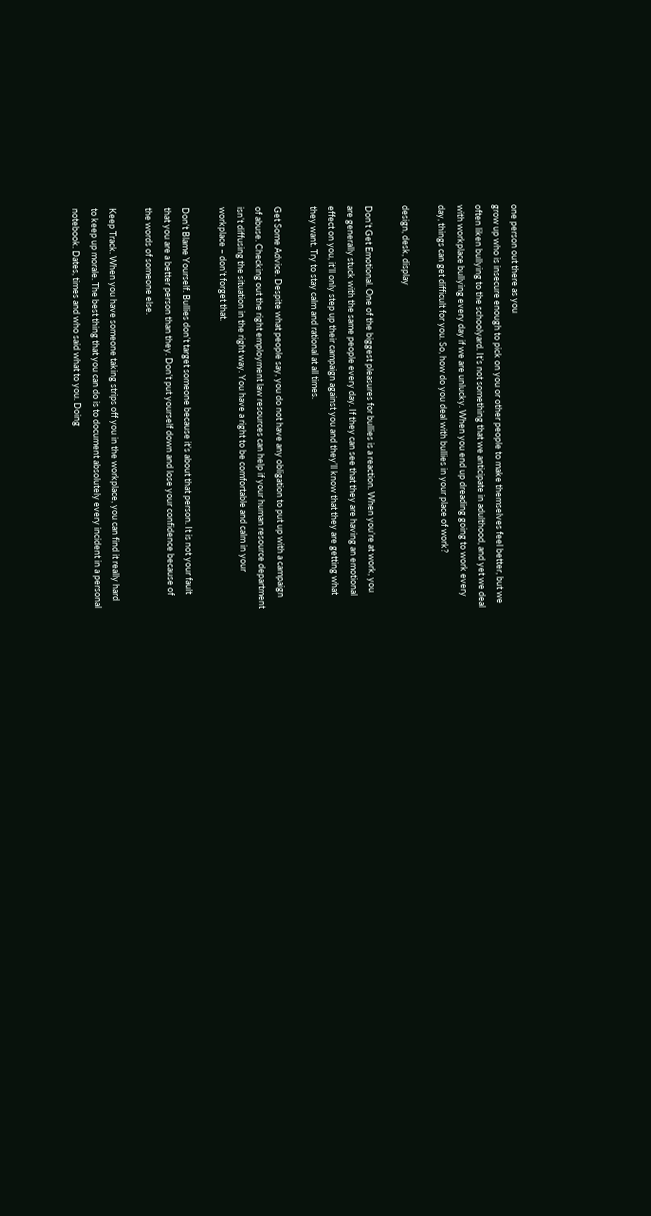one person out there as you
grow up who is insecure enough to pick on you or other people to make themselves feel better, but we
often liken bullying to the schoolyard. It’s not something that we anticipate in adulthood, and yet we deal
with workplace bullying every day if we are unlucky. When you end up dreading going to work every
day, things can get difficult for you. So, how do you deal with bullies in your place of work?

design, desk, display

Don’t Get Emotional. One of the biggest pleasures for bullies is a reaction. When you’re at work, you
are generally stuck with the same people every day. If they can see that they are having an emotional
effect on you, it’ll only step up their campaign against you and they’ll know that they are getting what
they want. Try to stay calm and rational at all times.

Get Some Advice. Despite what people say, you do not have any obligation to put up with a campaign
of abuse. Checking out the right employment law resources can help if your human resource department
isn’t diffusing the situation in the right way. You have a right to be comfortable and calm in your
workplace – don’t forget that.

Don’t Blame Yourself. Bullies don’t target someone because it’s about that person. It is not your fault
that you are a better person than they. Don’t put yourself down and lose your confidence because of
the words of someone else.

Keep Track. When you have someone taking strips off you in the workplace, you can find it really hard
to keep up morale. The best thing that you can do is to document absolutely every incident in a personal
notebook. Dates, times and who said what to you. Doing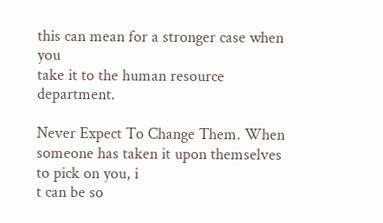this can mean for a stronger case when you
take it to the human resource department.

Never Expect To Change Them. When someone has taken it upon themselves to pick on you, i
t can be so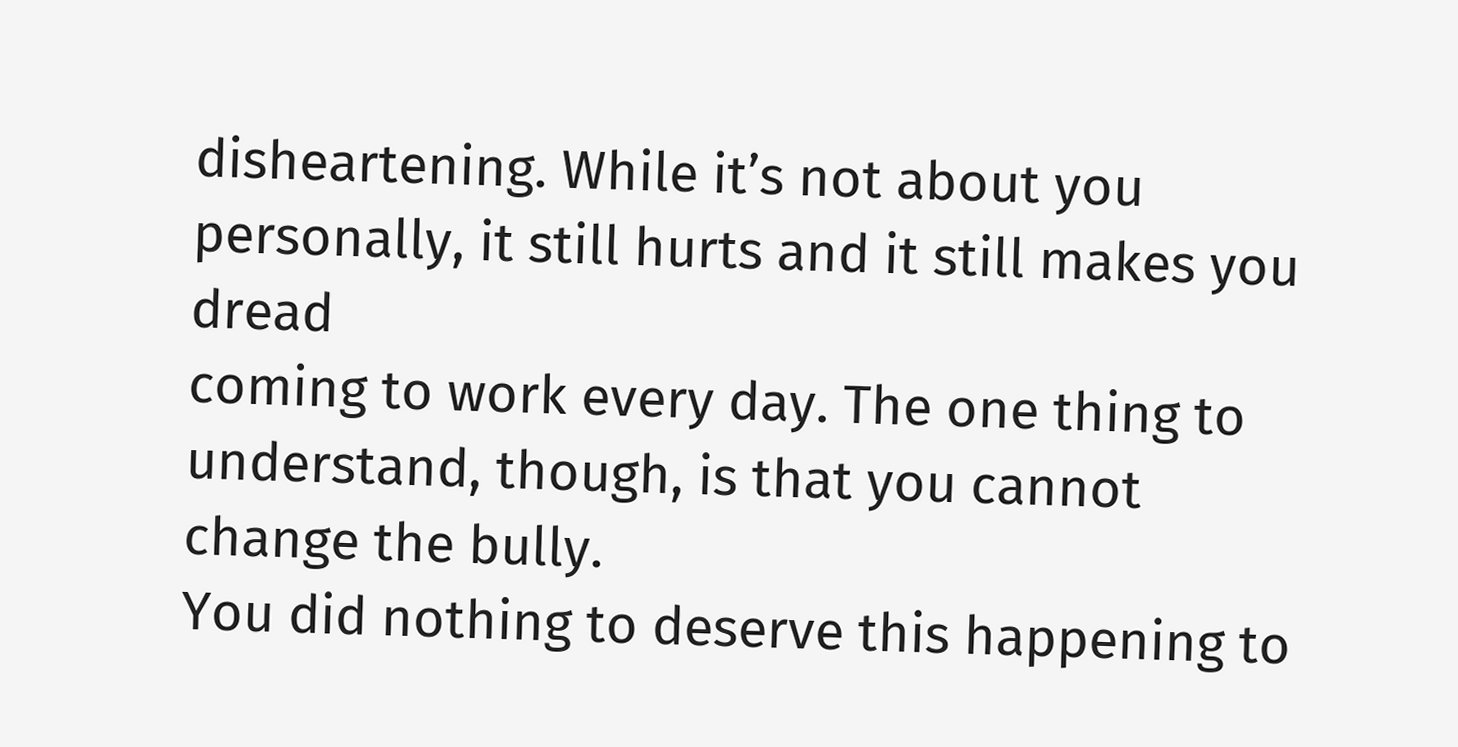disheartening. While it’s not about you personally, it still hurts and it still makes you dread
coming to work every day. The one thing to understand, though, is that you cannot change the bully.
You did nothing to deserve this happening to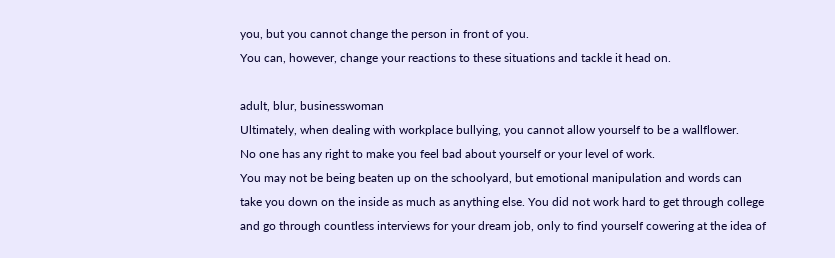you, but you cannot change the person in front of you.
You can, however, change your reactions to these situations and tackle it head on.

adult, blur, businesswoman
Ultimately, when dealing with workplace bullying, you cannot allow yourself to be a wallflower.
No one has any right to make you feel bad about yourself or your level of work.
You may not be being beaten up on the schoolyard, but emotional manipulation and words can
take you down on the inside as much as anything else. You did not work hard to get through college
and go through countless interviews for your dream job, only to find yourself cowering at the idea of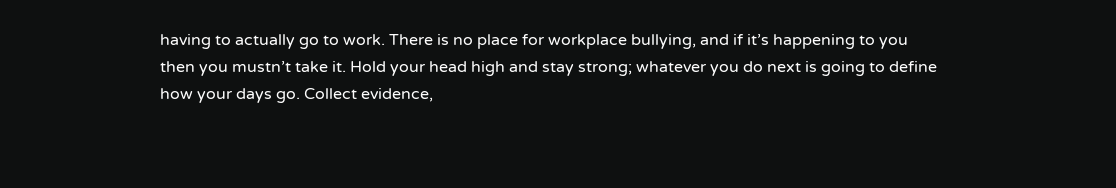having to actually go to work. There is no place for workplace bullying, and if it’s happening to you
then you mustn’t take it. Hold your head high and stay strong; whatever you do next is going to define
how your days go. Collect evidence,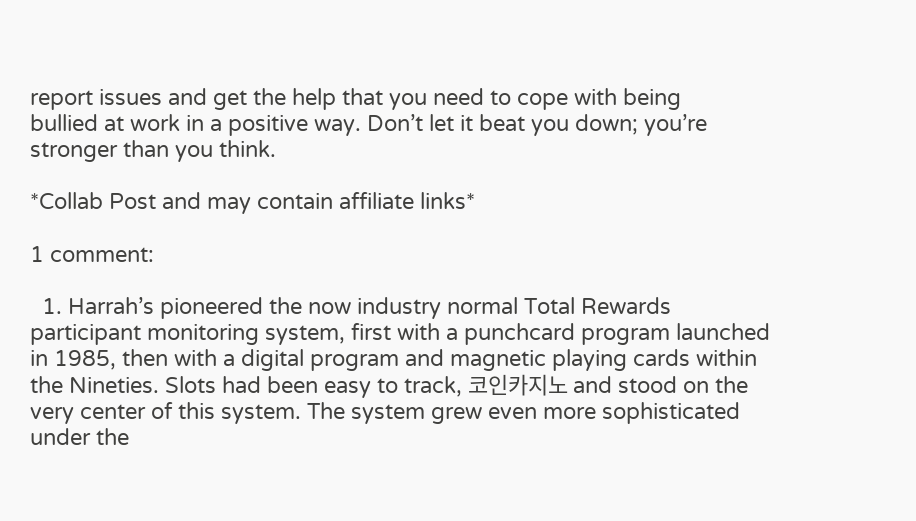report issues and get the help that you need to cope with being
bullied at work in a positive way. Don’t let it beat you down; you’re stronger than you think.

*Collab Post and may contain affiliate links*

1 comment:

  1. Harrah’s pioneered the now industry normal Total Rewards participant monitoring system, first with a punchcard program launched in 1985, then with a digital program and magnetic playing cards within the Nineties. Slots had been easy to track, 코인카지노 and stood on the very center of this system. The system grew even more sophisticated under the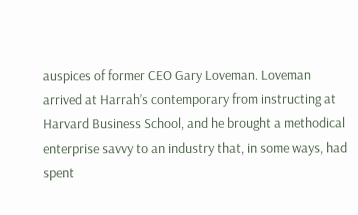auspices of former CEO Gary Loveman. Loveman arrived at Harrah’s contemporary from instructing at Harvard Business School, and he brought a methodical enterprise savvy to an industry that, in some ways, had spent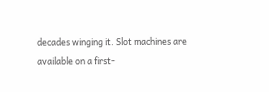decades winging it. Slot machines are available on a first-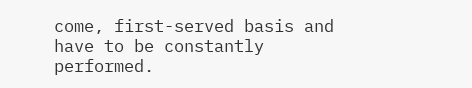come, first-served basis and have to be constantly performed.